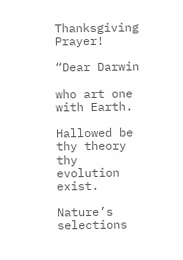Thanksgiving Prayer!

“Dear Darwin

who art one with Earth.

Hallowed be thy theory thy evolution exist.

Nature’s selections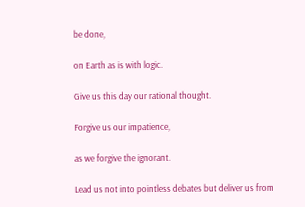be done,

on Earth as is with logic.

Give us this day our rational thought.

Forgive us our impatience,

as we forgive the ignorant.

Lead us not into pointless debates but deliver us from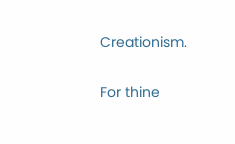Creationism.

For thine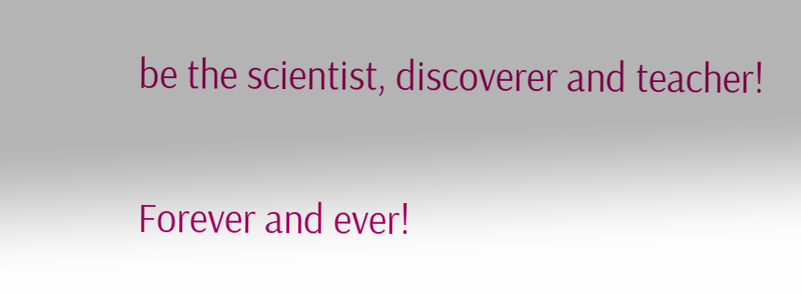be the scientist, discoverer and teacher!

Forever and ever!